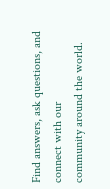Find answers, ask questions, and connect with our
community around the world.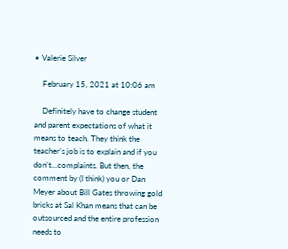• Valerie Silver

    February 15, 2021 at 10:06 am

    Definitely have to change student and parent expectations of what it means to teach. They think the teacher’s job is to explain and if you don’t…complaints. But then, the comment by (I think) you or Dan Meyer about Bill Gates throwing gold bricks at Sal Khan means that can be outsourced and the entire profession needs to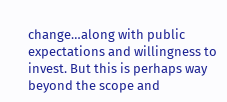change…along with public expectations and willingness to invest. But this is perhaps way beyond the scope and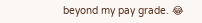beyond my pay grade. 😂